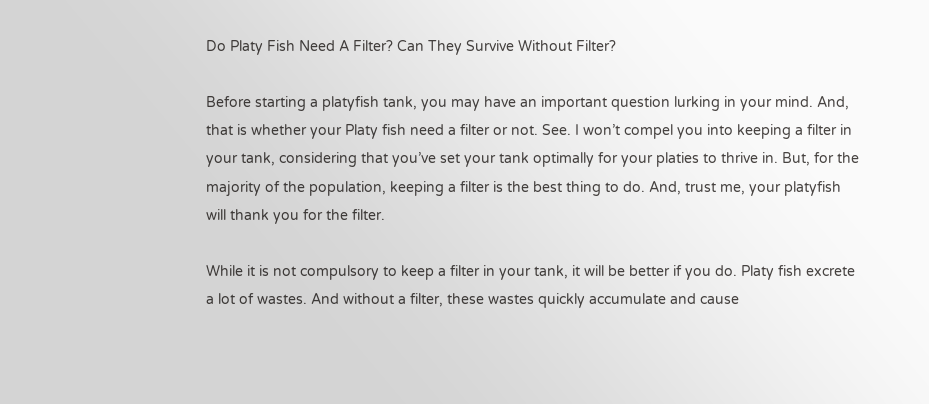Do Platy Fish Need A Filter? Can They Survive Without Filter?

Before starting a platyfish tank, you may have an important question lurking in your mind. And, that is whether your Platy fish need a filter or not. See. I won’t compel you into keeping a filter in your tank, considering that you’ve set your tank optimally for your platies to thrive in. But, for the majority of the population, keeping a filter is the best thing to do. And, trust me, your platyfish will thank you for the filter.

While it is not compulsory to keep a filter in your tank, it will be better if you do. Platy fish excrete a lot of wastes. And without a filter, these wastes quickly accumulate and cause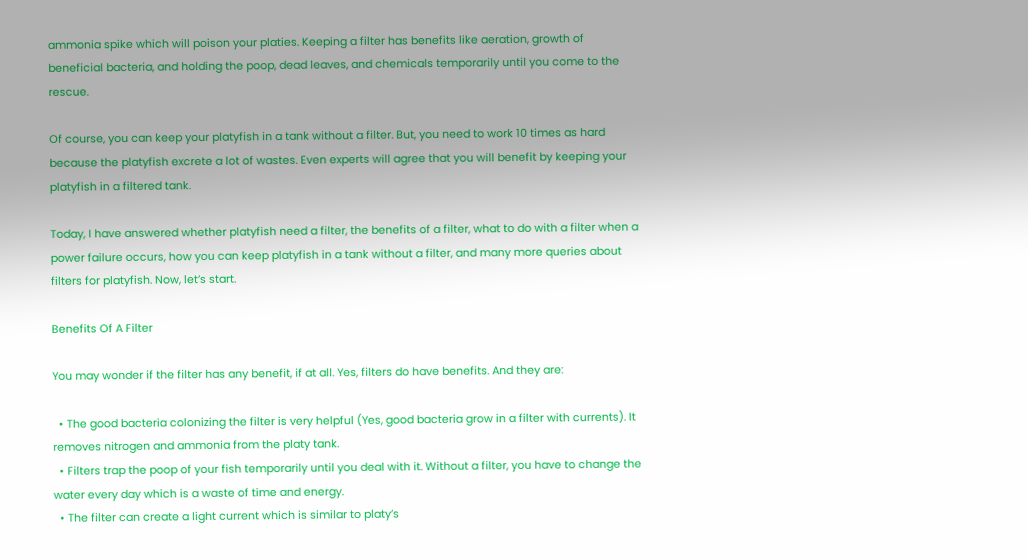ammonia spike which will poison your platies. Keeping a filter has benefits like aeration, growth of beneficial bacteria, and holding the poop, dead leaves, and chemicals temporarily until you come to the rescue.

Of course, you can keep your platyfish in a tank without a filter. But, you need to work 10 times as hard because the platyfish excrete a lot of wastes. Even experts will agree that you will benefit by keeping your platyfish in a filtered tank.

Today, I have answered whether platyfish need a filter, the benefits of a filter, what to do with a filter when a power failure occurs, how you can keep platyfish in a tank without a filter, and many more queries about filters for platyfish. Now, let’s start.

Benefits Of A Filter

You may wonder if the filter has any benefit, if at all. Yes, filters do have benefits. And they are:

  • The good bacteria colonizing the filter is very helpful (Yes, good bacteria grow in a filter with currents). It removes nitrogen and ammonia from the platy tank.
  • Filters trap the poop of your fish temporarily until you deal with it. Without a filter, you have to change the water every day which is a waste of time and energy.
  • The filter can create a light current which is similar to platy’s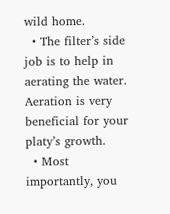wild home.
  • The filter’s side job is to help in aerating the water. Aeration is very beneficial for your platy’s growth.
  • Most importantly, you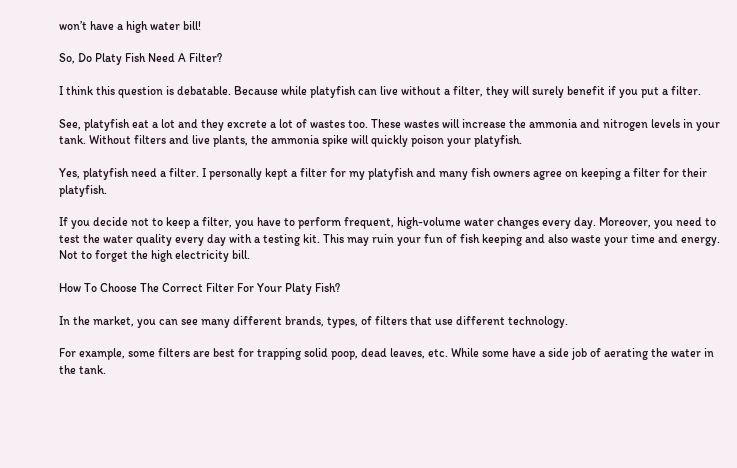won’t have a high water bill!

So, Do Platy Fish Need A Filter?

I think this question is debatable. Because while platyfish can live without a filter, they will surely benefit if you put a filter.

See, platyfish eat a lot and they excrete a lot of wastes too. These wastes will increase the ammonia and nitrogen levels in your tank. Without filters and live plants, the ammonia spike will quickly poison your platyfish.

Yes, platyfish need a filter. I personally kept a filter for my platyfish and many fish owners agree on keeping a filter for their platyfish.

If you decide not to keep a filter, you have to perform frequent, high-volume water changes every day. Moreover, you need to test the water quality every day with a testing kit. This may ruin your fun of fish keeping and also waste your time and energy. Not to forget the high electricity bill.

How To Choose The Correct Filter For Your Platy Fish?

In the market, you can see many different brands, types, of filters that use different technology.

For example, some filters are best for trapping solid poop, dead leaves, etc. While some have a side job of aerating the water in the tank.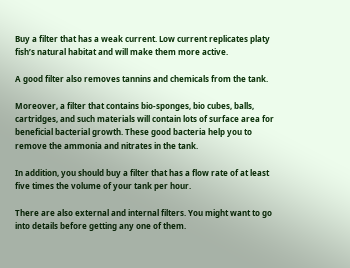Buy a filter that has a weak current. Low current replicates platy fish’s natural habitat and will make them more active.

A good filter also removes tannins and chemicals from the tank.

Moreover, a filter that contains bio-sponges, bio cubes, balls, cartridges, and such materials will contain lots of surface area for beneficial bacterial growth. These good bacteria help you to remove the ammonia and nitrates in the tank.

In addition, you should buy a filter that has a flow rate of at least five times the volume of your tank per hour.

There are also external and internal filters. You might want to go into details before getting any one of them.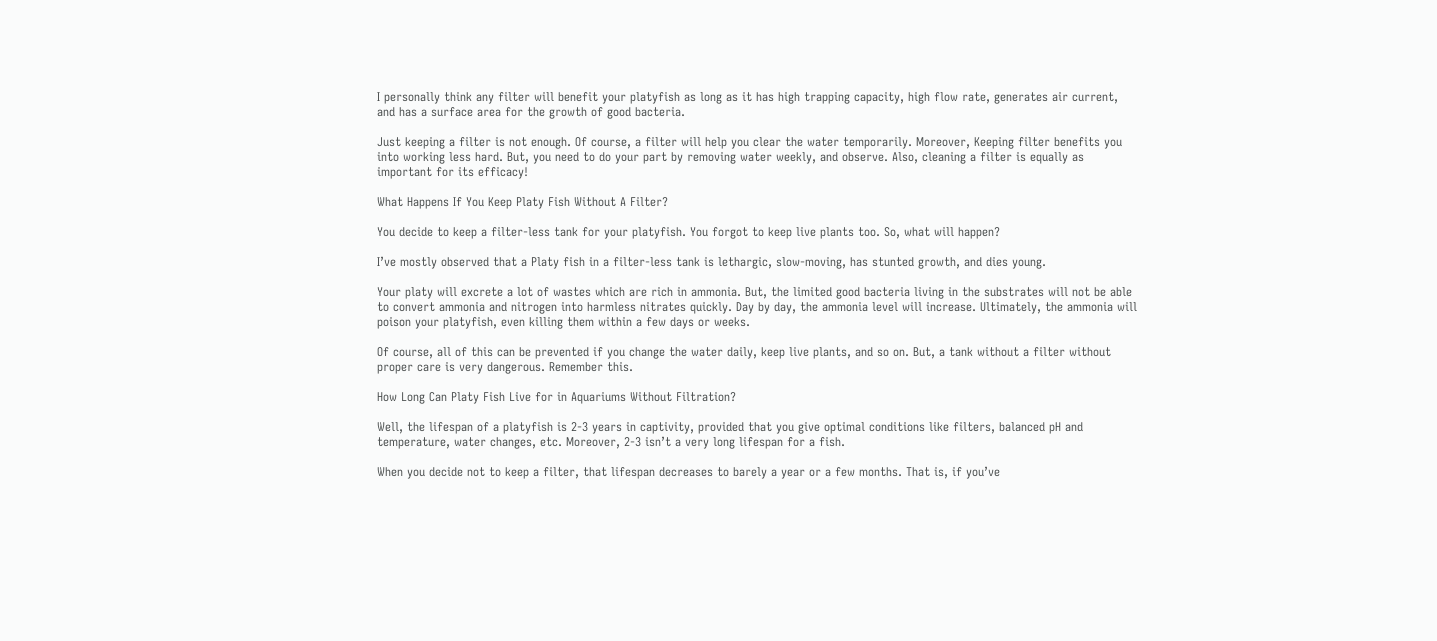I personally think any filter will benefit your platyfish as long as it has high trapping capacity, high flow rate, generates air current, and has a surface area for the growth of good bacteria.

Just keeping a filter is not enough. Of course, a filter will help you clear the water temporarily. Moreover, Keeping filter benefits you into working less hard. But, you need to do your part by removing water weekly, and observe. Also, cleaning a filter is equally as important for its efficacy!

What Happens If You Keep Platy Fish Without A Filter?

You decide to keep a filter-less tank for your platyfish. You forgot to keep live plants too. So, what will happen?

I’ve mostly observed that a Platy fish in a filter-less tank is lethargic, slow-moving, has stunted growth, and dies young.

Your platy will excrete a lot of wastes which are rich in ammonia. But, the limited good bacteria living in the substrates will not be able to convert ammonia and nitrogen into harmless nitrates quickly. Day by day, the ammonia level will increase. Ultimately, the ammonia will poison your platyfish, even killing them within a few days or weeks.

Of course, all of this can be prevented if you change the water daily, keep live plants, and so on. But, a tank without a filter without proper care is very dangerous. Remember this.

How Long Can Platy Fish Live for in Aquariums Without Filtration?

Well, the lifespan of a platyfish is 2-3 years in captivity, provided that you give optimal conditions like filters, balanced pH and temperature, water changes, etc. Moreover, 2-3 isn’t a very long lifespan for a fish.

When you decide not to keep a filter, that lifespan decreases to barely a year or a few months. That is, if you’ve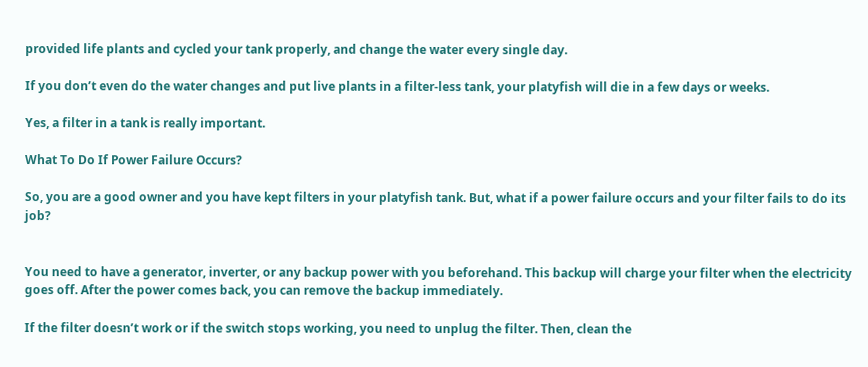provided life plants and cycled your tank properly, and change the water every single day.

If you don’t even do the water changes and put live plants in a filter-less tank, your platyfish will die in a few days or weeks.

Yes, a filter in a tank is really important.

What To Do If Power Failure Occurs?

So, you are a good owner and you have kept filters in your platyfish tank. But, what if a power failure occurs and your filter fails to do its job?


You need to have a generator, inverter, or any backup power with you beforehand. This backup will charge your filter when the electricity goes off. After the power comes back, you can remove the backup immediately.

If the filter doesn’t work or if the switch stops working, you need to unplug the filter. Then, clean the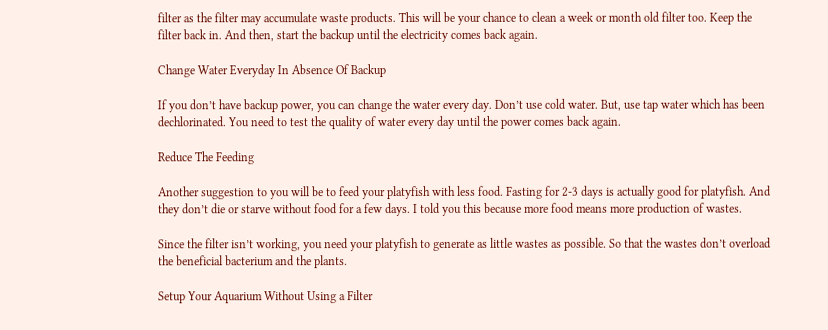filter as the filter may accumulate waste products. This will be your chance to clean a week or month old filter too. Keep the filter back in. And then, start the backup until the electricity comes back again.

Change Water Everyday In Absence Of Backup

If you don’t have backup power, you can change the water every day. Don’t use cold water. But, use tap water which has been dechlorinated. You need to test the quality of water every day until the power comes back again.

Reduce The Feeding

Another suggestion to you will be to feed your platyfish with less food. Fasting for 2-3 days is actually good for platyfish. And they don’t die or starve without food for a few days. I told you this because more food means more production of wastes.

Since the filter isn’t working, you need your platyfish to generate as little wastes as possible. So that the wastes don’t overload the beneficial bacterium and the plants.

Setup Your Aquarium Without Using a Filter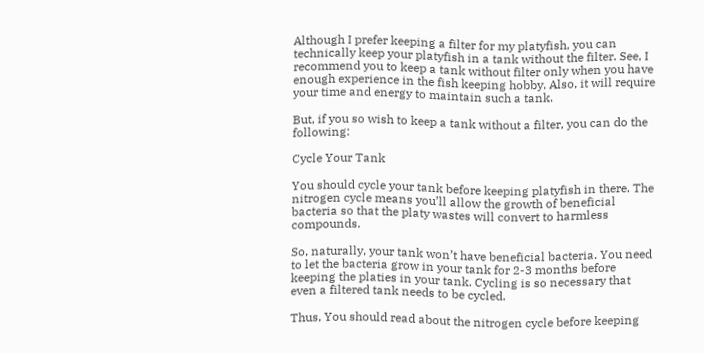Although I prefer keeping a filter for my platyfish, you can technically keep your platyfish in a tank without the filter. See, I recommend you to keep a tank without filter only when you have enough experience in the fish keeping hobby. Also, it will require your time and energy to maintain such a tank.

But, if you so wish to keep a tank without a filter, you can do the following:

Cycle Your Tank

You should cycle your tank before keeping platyfish in there. The nitrogen cycle means you’ll allow the growth of beneficial bacteria so that the platy wastes will convert to harmless compounds.

So, naturally, your tank won’t have beneficial bacteria. You need to let the bacteria grow in your tank for 2-3 months before keeping the platies in your tank. Cycling is so necessary that even a filtered tank needs to be cycled.

Thus, You should read about the nitrogen cycle before keeping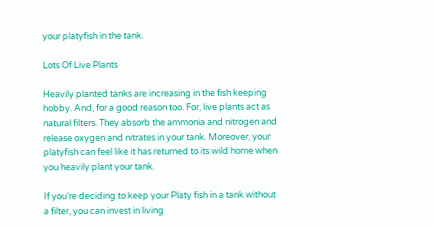your platyfish in the tank.

Lots Of Live Plants

Heavily planted tanks are increasing in the fish keeping hobby. And, for a good reason too. For, live plants act as natural filters. They absorb the ammonia and nitrogen and release oxygen and nitrates in your tank. Moreover, your platyfish can feel like it has returned to its wild home when you heavily plant your tank.

If you’re deciding to keep your Platy fish in a tank without a filter, you can invest in living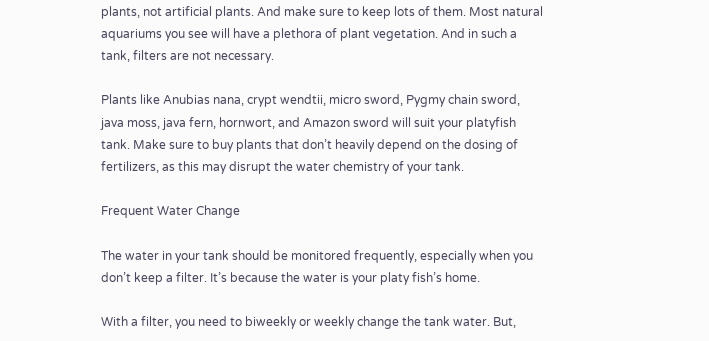plants, not artificial plants. And make sure to keep lots of them. Most natural aquariums you see will have a plethora of plant vegetation. And in such a tank, filters are not necessary.

Plants like Anubias nana, crypt wendtii, micro sword, Pygmy chain sword, java moss, java fern, hornwort, and Amazon sword will suit your platyfish tank. Make sure to buy plants that don’t heavily depend on the dosing of fertilizers, as this may disrupt the water chemistry of your tank.

Frequent Water Change

The water in your tank should be monitored frequently, especially when you don’t keep a filter. It’s because the water is your platy fish’s home.

With a filter, you need to biweekly or weekly change the tank water. But,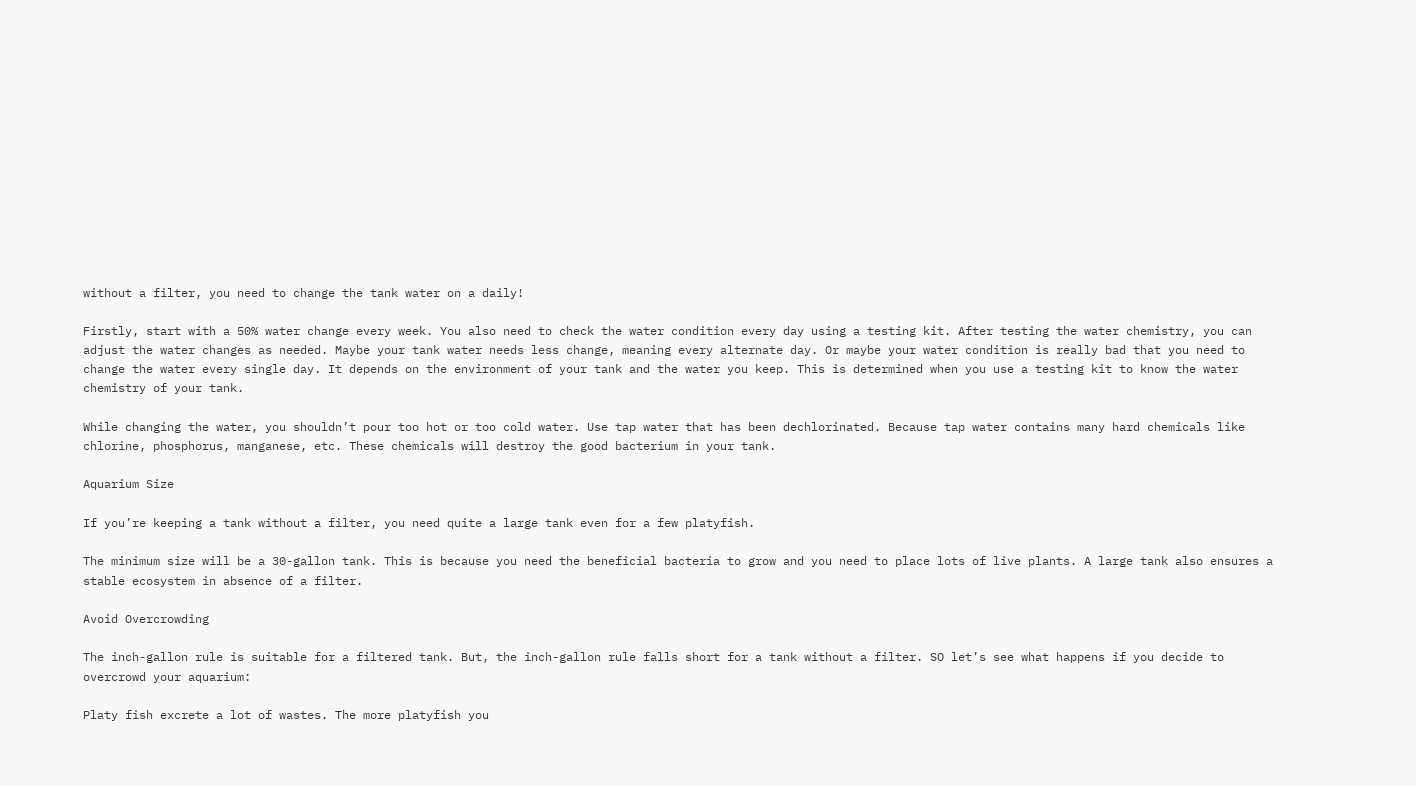without a filter, you need to change the tank water on a daily!

Firstly, start with a 50% water change every week. You also need to check the water condition every day using a testing kit. After testing the water chemistry, you can adjust the water changes as needed. Maybe your tank water needs less change, meaning every alternate day. Or maybe your water condition is really bad that you need to change the water every single day. It depends on the environment of your tank and the water you keep. This is determined when you use a testing kit to know the water chemistry of your tank.

While changing the water, you shouldn’t pour too hot or too cold water. Use tap water that has been dechlorinated. Because tap water contains many hard chemicals like chlorine, phosphorus, manganese, etc. These chemicals will destroy the good bacterium in your tank.

Aquarium Size

If you’re keeping a tank without a filter, you need quite a large tank even for a few platyfish.

The minimum size will be a 30-gallon tank. This is because you need the beneficial bacteria to grow and you need to place lots of live plants. A large tank also ensures a stable ecosystem in absence of a filter.

Avoid Overcrowding

The inch-gallon rule is suitable for a filtered tank. But, the inch-gallon rule falls short for a tank without a filter. SO let’s see what happens if you decide to overcrowd your aquarium:

Platy fish excrete a lot of wastes. The more platyfish you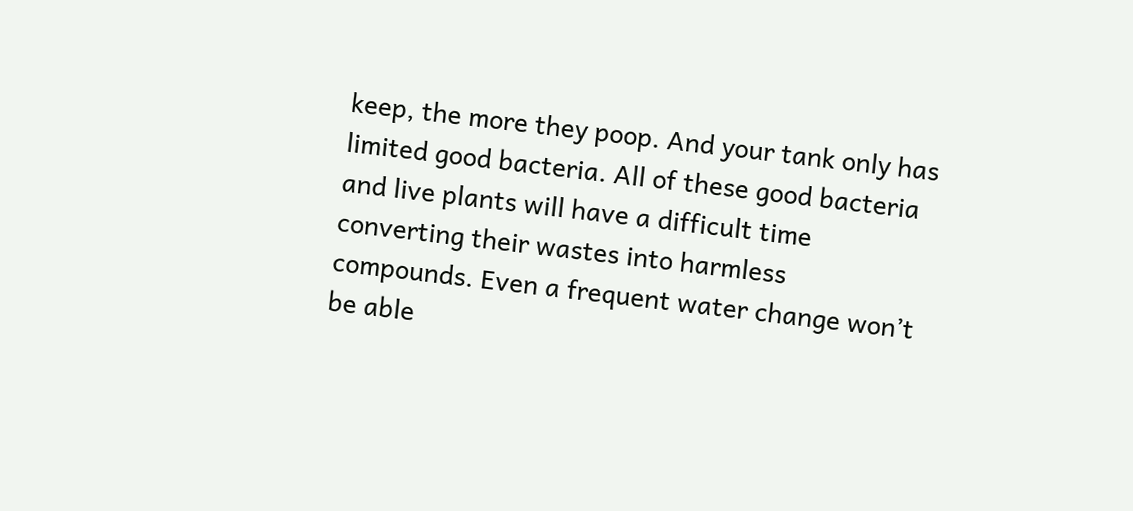keep, the more they poop. And your tank only has limited good bacteria. All of these good bacteria and live plants will have a difficult time converting their wastes into harmless compounds. Even a frequent water change won’t be able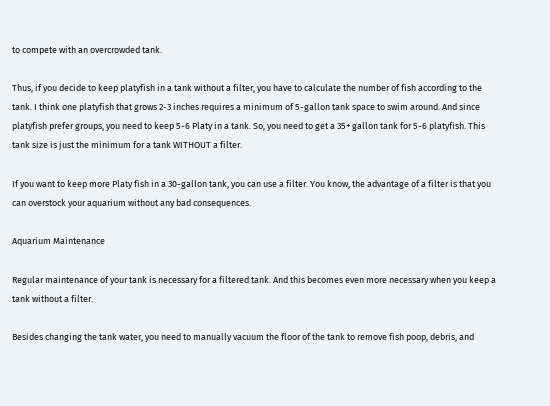to compete with an overcrowded tank.

Thus, if you decide to keep platyfish in a tank without a filter, you have to calculate the number of fish according to the tank. I think one platyfish that grows 2-3 inches requires a minimum of 5-gallon tank space to swim around. And since platyfish prefer groups, you need to keep 5-6 Platy in a tank. So, you need to get a 35+ gallon tank for 5-6 platyfish. This tank size is just the minimum for a tank WITHOUT a filter.

If you want to keep more Platy fish in a 30-gallon tank, you can use a filter. You know, the advantage of a filter is that you can overstock your aquarium without any bad consequences.

Aquarium Maintenance

Regular maintenance of your tank is necessary for a filtered tank. And this becomes even more necessary when you keep a tank without a filter.

Besides changing the tank water, you need to manually vacuum the floor of the tank to remove fish poop, debris, and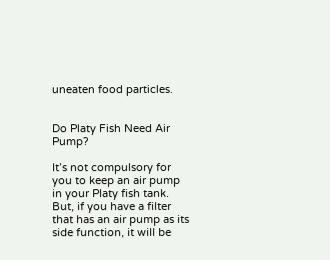uneaten food particles.


Do Platy Fish Need Air Pump?

It’s not compulsory for you to keep an air pump in your Platy fish tank. But, if you have a filter that has an air pump as its side function, it will be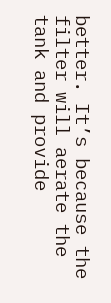better. It’s because the filter will aerate the tank and provide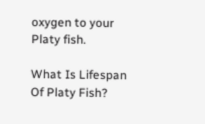oxygen to your Platy fish.

What Is Lifespan Of Platy Fish?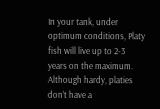In your tank, under optimum conditions, Platy fish will live up to 2-3 years on the maximum. Although hardy, platies don’t have a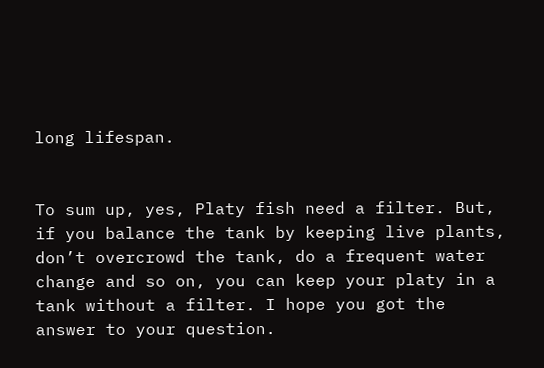long lifespan.


To sum up, yes, Platy fish need a filter. But, if you balance the tank by keeping live plants, don’t overcrowd the tank, do a frequent water change and so on, you can keep your platy in a tank without a filter. I hope you got the answer to your question.